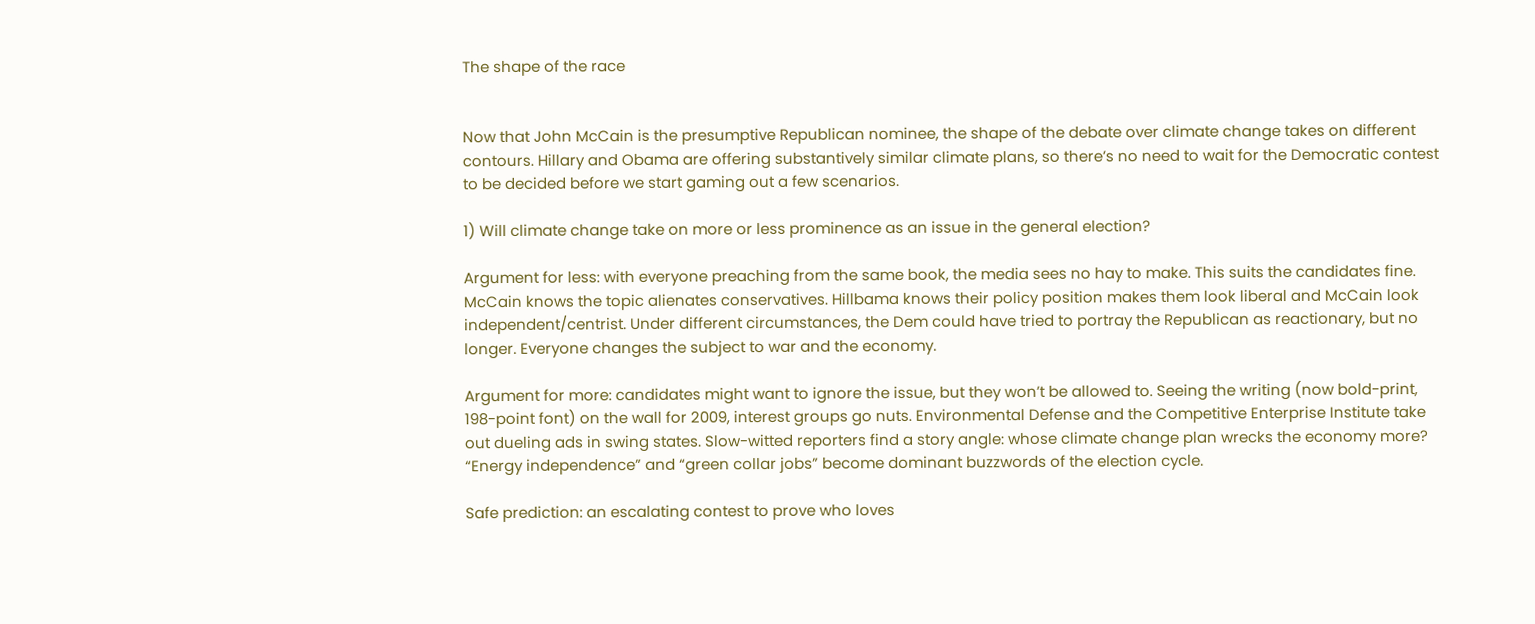The shape of the race


Now that John McCain is the presumptive Republican nominee, the shape of the debate over climate change takes on different contours. Hillary and Obama are offering substantively similar climate plans, so there’s no need to wait for the Democratic contest to be decided before we start gaming out a few scenarios.

1) Will climate change take on more or less prominence as an issue in the general election?

Argument for less: with everyone preaching from the same book, the media sees no hay to make. This suits the candidates fine. McCain knows the topic alienates conservatives. Hillbama knows their policy position makes them look liberal and McCain look independent/centrist. Under different circumstances, the Dem could have tried to portray the Republican as reactionary, but no longer. Everyone changes the subject to war and the economy.

Argument for more: candidates might want to ignore the issue, but they won’t be allowed to. Seeing the writing (now bold-print, 198-point font) on the wall for 2009, interest groups go nuts. Environmental Defense and the Competitive Enterprise Institute take out dueling ads in swing states. Slow-witted reporters find a story angle: whose climate change plan wrecks the economy more? “Energy independence” and “green collar jobs” become dominant buzzwords of the election cycle.

Safe prediction: an escalating contest to prove who loves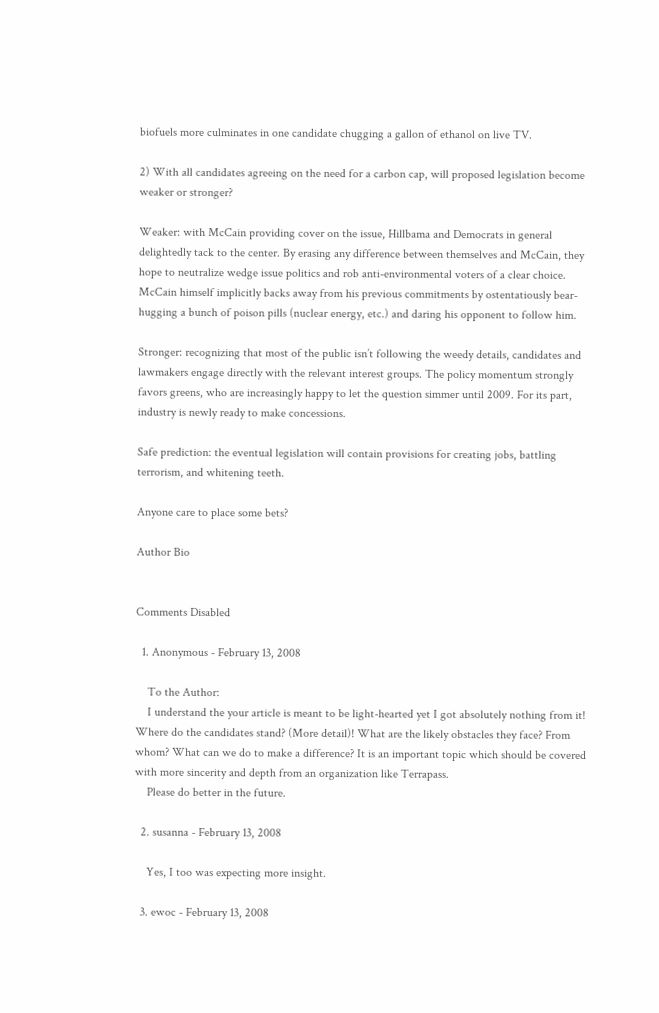biofuels more culminates in one candidate chugging a gallon of ethanol on live TV.

2) With all candidates agreeing on the need for a carbon cap, will proposed legislation become weaker or stronger?

Weaker: with McCain providing cover on the issue, Hillbama and Democrats in general delightedly tack to the center. By erasing any difference between themselves and McCain, they hope to neutralize wedge issue politics and rob anti-environmental voters of a clear choice. McCain himself implicitly backs away from his previous commitments by ostentatiously bear-hugging a bunch of poison pills (nuclear energy, etc.) and daring his opponent to follow him.

Stronger: recognizing that most of the public isn’t following the weedy details, candidates and lawmakers engage directly with the relevant interest groups. The policy momentum strongly favors greens, who are increasingly happy to let the question simmer until 2009. For its part, industry is newly ready to make concessions.

Safe prediction: the eventual legislation will contain provisions for creating jobs, battling terrorism, and whitening teeth.

Anyone care to place some bets?

Author Bio


Comments Disabled

  1. Anonymous - February 13, 2008

    To the Author:
    I understand the your article is meant to be light-hearted yet I got absolutely nothing from it! Where do the candidates stand? (More detail)! What are the likely obstacles they face? From whom? What can we do to make a difference? It is an important topic which should be covered with more sincerity and depth from an organization like Terrapass.
    Please do better in the future.

  2. susanna - February 13, 2008

    Yes, I too was expecting more insight.

  3. ewoc - February 13, 2008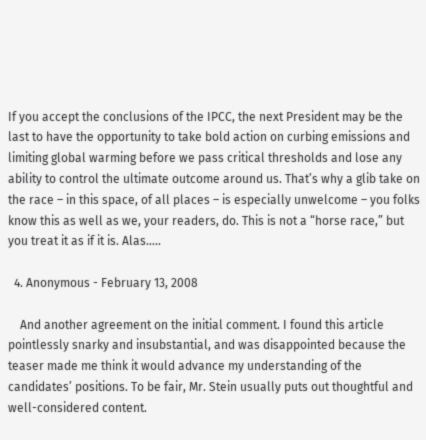If you accept the conclusions of the IPCC, the next President may be the last to have the opportunity to take bold action on curbing emissions and limiting global warming before we pass critical thresholds and lose any ability to control the ultimate outcome around us. That’s why a glib take on the race – in this space, of all places – is especially unwelcome – you folks know this as well as we, your readers, do. This is not a “horse race,” but you treat it as if it is. Alas…..

  4. Anonymous - February 13, 2008

    And another agreement on the initial comment. I found this article pointlessly snarky and insubstantial, and was disappointed because the teaser made me think it would advance my understanding of the candidates’ positions. To be fair, Mr. Stein usually puts out thoughtful and well-considered content.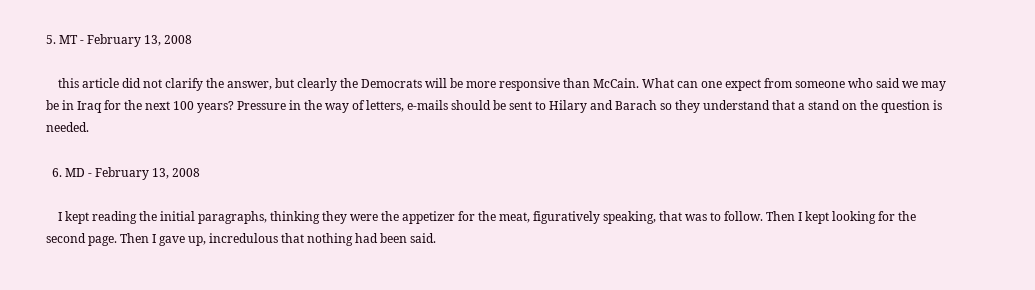5. MT - February 13, 2008

    this article did not clarify the answer, but clearly the Democrats will be more responsive than McCain. What can one expect from someone who said we may be in Iraq for the next 100 years? Pressure in the way of letters, e-mails should be sent to Hilary and Barach so they understand that a stand on the question is needed.

  6. MD - February 13, 2008

    I kept reading the initial paragraphs, thinking they were the appetizer for the meat, figuratively speaking, that was to follow. Then I kept looking for the second page. Then I gave up, incredulous that nothing had been said.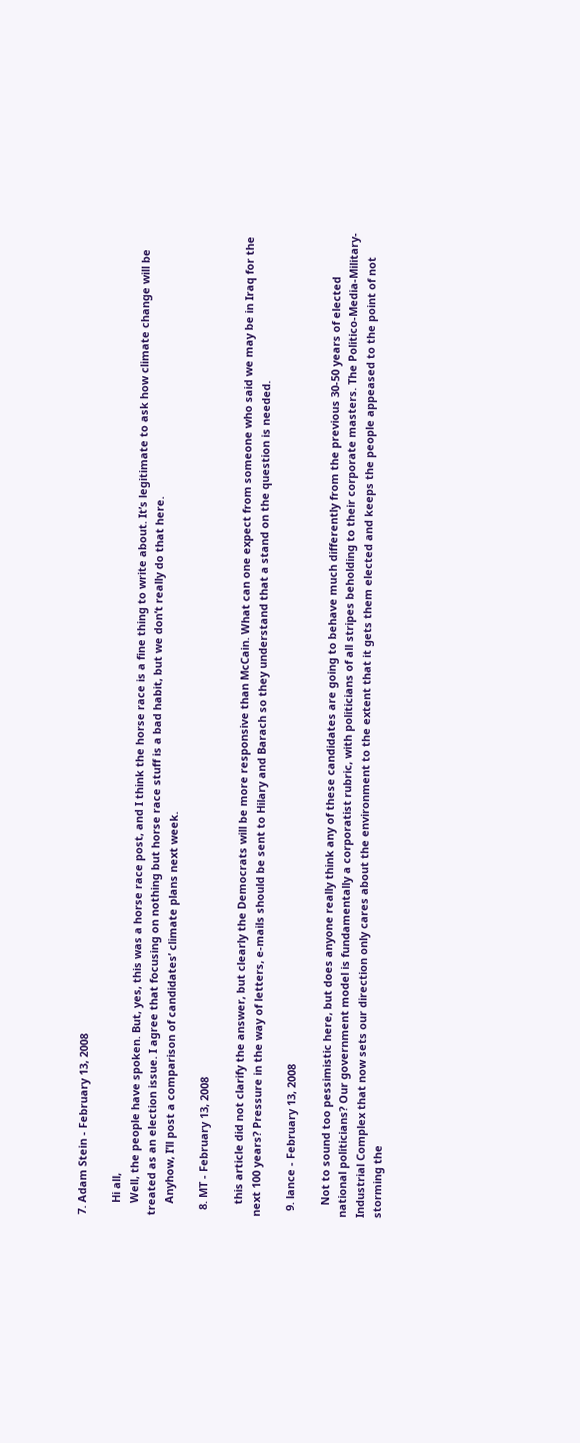7. Adam Stein - February 13, 2008

    Hi all,
    Well, the people have spoken. But, yes, this was a horse race post, and I think the horse race is a fine thing to write about. It’s legitimate to ask how climate change will be treated as an election issue. I agree that focusing on nothing but horse race stuff is a bad habit, but we don’t really do that here.
    Anyhow, I’ll post a comparison of candidates’ climate plans next week.

  8. MT - February 13, 2008

    this article did not clarify the answer, but clearly the Democrats will be more responsive than McCain. What can one expect from someone who said we may be in Iraq for the next 100 years? Pressure in the way of letters, e-mails should be sent to Hilary and Barach so they understand that a stand on the question is needed.

  9. lance - February 13, 2008

    Not to sound too pessimistic here, but does anyone really think any of these candidates are going to behave much differently from the previous 30-50 years of elected national politicians? Our government model is fundamentally a corporatist rubric, with politicians of all stripes beholding to their corporate masters. The Politico-Media-Military-Industrial Complex that now sets our direction only cares about the environment to the extent that it gets them elected and keeps the people appeased to the point of not storming the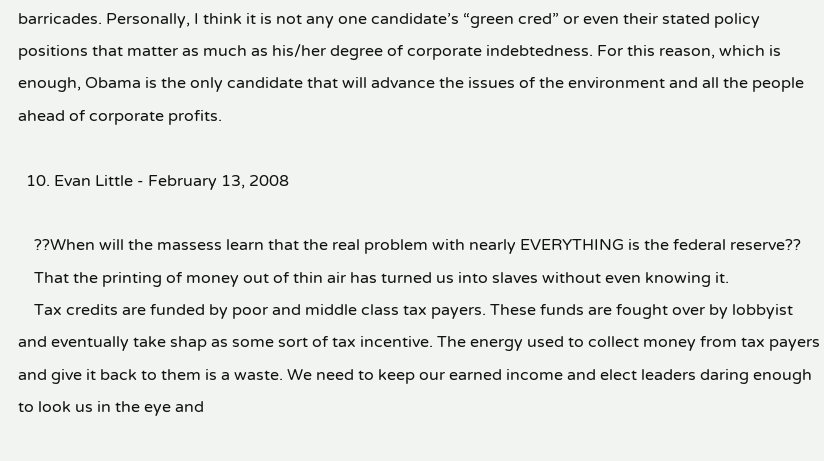barricades. Personally, I think it is not any one candidate’s “green cred” or even their stated policy positions that matter as much as his/her degree of corporate indebtedness. For this reason, which is enough, Obama is the only candidate that will advance the issues of the environment and all the people ahead of corporate profits.

  10. Evan Little - February 13, 2008

    ??When will the massess learn that the real problem with nearly EVERYTHING is the federal reserve??
    That the printing of money out of thin air has turned us into slaves without even knowing it.
    Tax credits are funded by poor and middle class tax payers. These funds are fought over by lobbyist and eventually take shap as some sort of tax incentive. The energy used to collect money from tax payers and give it back to them is a waste. We need to keep our earned income and elect leaders daring enough to look us in the eye and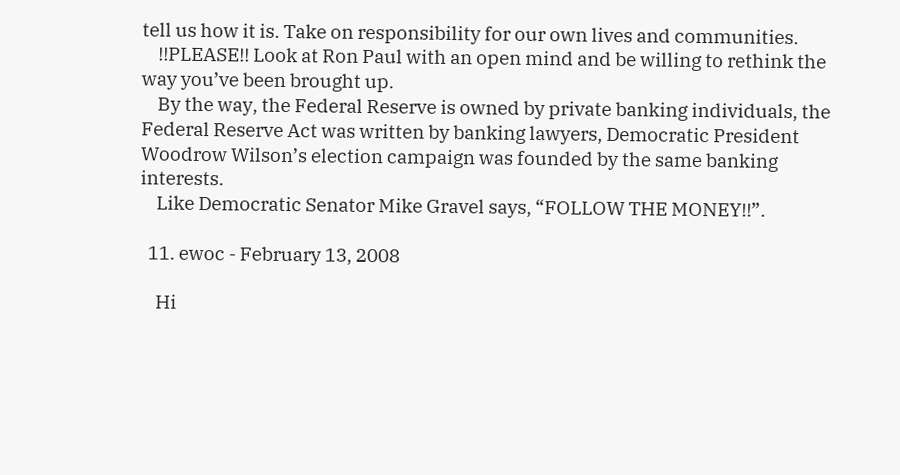tell us how it is. Take on responsibility for our own lives and communities.
    !!PLEASE!! Look at Ron Paul with an open mind and be willing to rethink the way you’ve been brought up.
    By the way, the Federal Reserve is owned by private banking individuals, the Federal Reserve Act was written by banking lawyers, Democratic President Woodrow Wilson’s election campaign was founded by the same banking interests.
    Like Democratic Senator Mike Gravel says, “FOLLOW THE MONEY!!”.

  11. ewoc - February 13, 2008

    Hi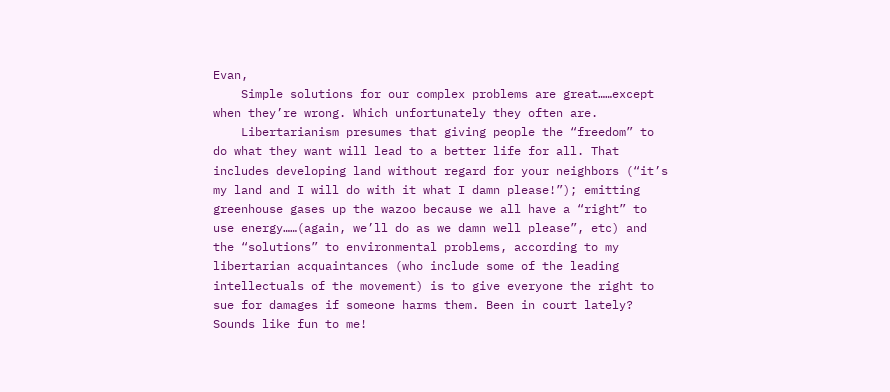Evan,
    Simple solutions for our complex problems are great……except when they’re wrong. Which unfortunately they often are.
    Libertarianism presumes that giving people the “freedom” to do what they want will lead to a better life for all. That includes developing land without regard for your neighbors (“it’s my land and I will do with it what I damn please!”); emitting greenhouse gases up the wazoo because we all have a “right” to use energy……(again, we’ll do as we damn well please”, etc) and the “solutions” to environmental problems, according to my libertarian acquaintances (who include some of the leading intellectuals of the movement) is to give everyone the right to sue for damages if someone harms them. Been in court lately? Sounds like fun to me!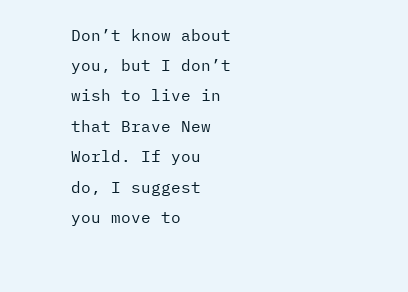Don’t know about you, but I don’t wish to live in that Brave New World. If you do, I suggest you move to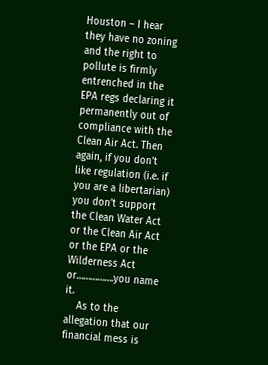Houston – I hear they have no zoning and the right to pollute is firmly entrenched in the EPA regs declaring it permanently out of compliance with the Clean Air Act. Then again, if you don’t like regulation (i.e. if you are a libertarian) you don’t support the Clean Water Act or the Clean Air Act or the EPA or the Wilderness Act or…………….you name it.
    As to the allegation that our financial mess is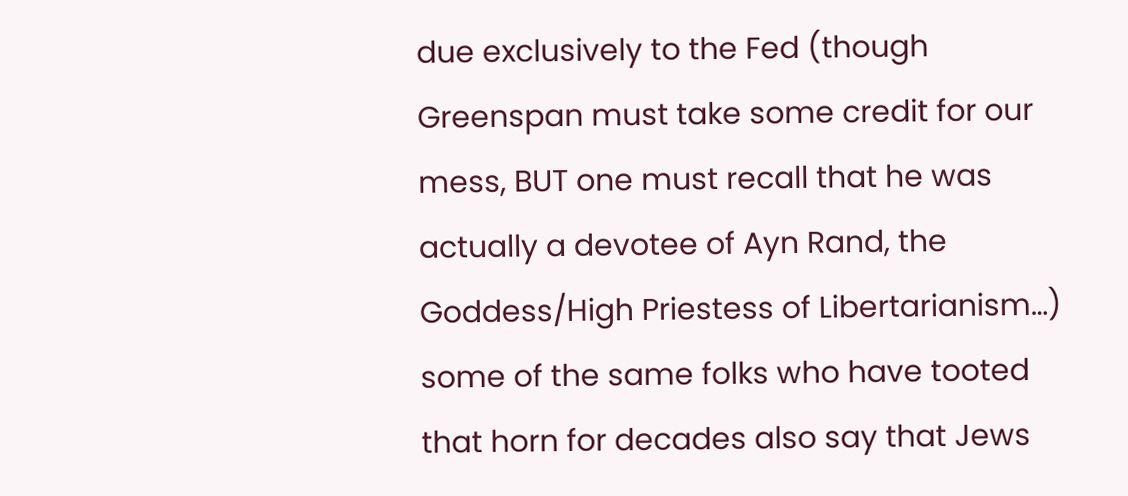due exclusively to the Fed (though Greenspan must take some credit for our mess, BUT one must recall that he was actually a devotee of Ayn Rand, the Goddess/High Priestess of Libertarianism…) some of the same folks who have tooted that horn for decades also say that Jews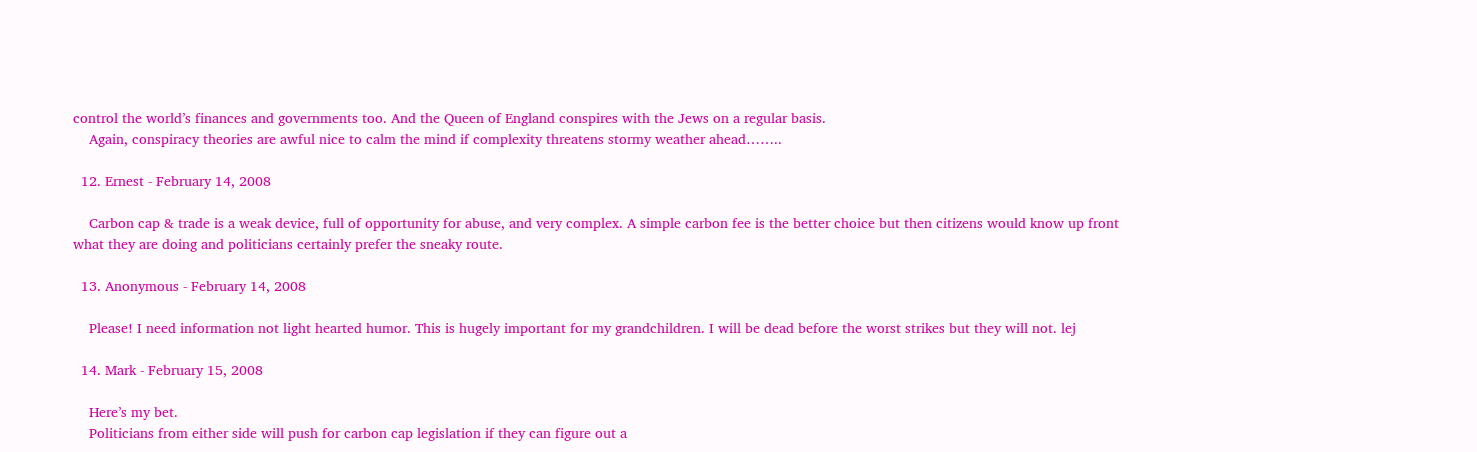control the world’s finances and governments too. And the Queen of England conspires with the Jews on a regular basis.
    Again, conspiracy theories are awful nice to calm the mind if complexity threatens stormy weather ahead……..

  12. Ernest - February 14, 2008

    Carbon cap & trade is a weak device, full of opportunity for abuse, and very complex. A simple carbon fee is the better choice but then citizens would know up front what they are doing and politicians certainly prefer the sneaky route.

  13. Anonymous - February 14, 2008

    Please! I need information not light hearted humor. This is hugely important for my grandchildren. I will be dead before the worst strikes but they will not. lej

  14. Mark - February 15, 2008

    Here’s my bet.
    Politicians from either side will push for carbon cap legislation if they can figure out a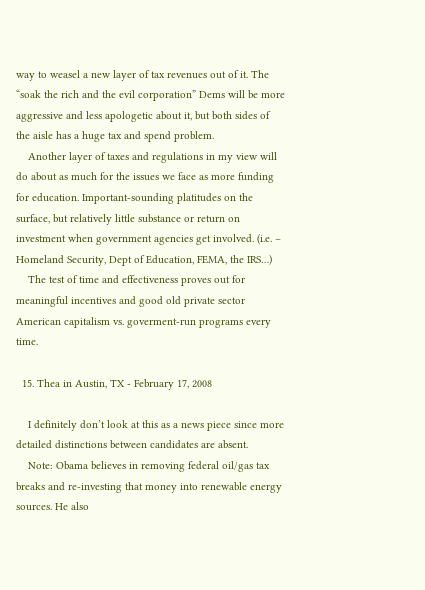way to weasel a new layer of tax revenues out of it. The “soak the rich and the evil corporation” Dems will be more aggressive and less apologetic about it, but both sides of the aisle has a huge tax and spend problem.
    Another layer of taxes and regulations in my view will do about as much for the issues we face as more funding for education. Important-sounding platitudes on the surface, but relatively little substance or return on investment when government agencies get involved. (i.e. – Homeland Security, Dept of Education, FEMA, the IRS…)
    The test of time and effectiveness proves out for meaningful incentives and good old private sector American capitalism vs. goverment-run programs every time.

  15. Thea in Austin, TX - February 17, 2008

    I definitely don’t look at this as a news piece since more detailed distinctions between candidates are absent.
    Note: Obama believes in removing federal oil/gas tax breaks and re-investing that money into renewable energy sources. He also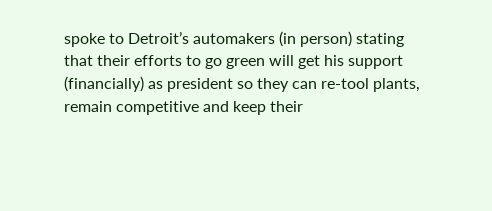spoke to Detroit’s automakers (in person) stating that their efforts to go green will get his support (financially) as president so they can re-tool plants, remain competitive and keep their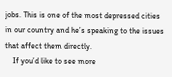jobs. This is one of the most depressed cities in our country and he’s speaking to the issues that affect them directly.
    If you’d like to see more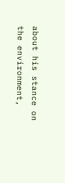about his stance on the environment,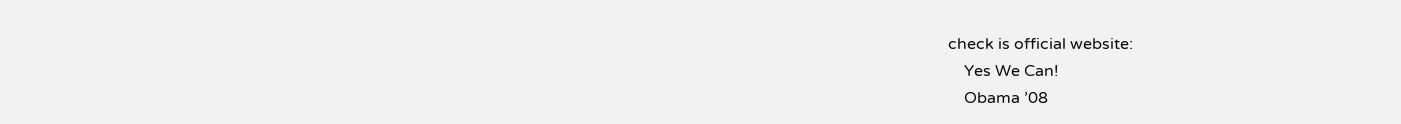check is official website:
    Yes We Can!
    Obama ’08